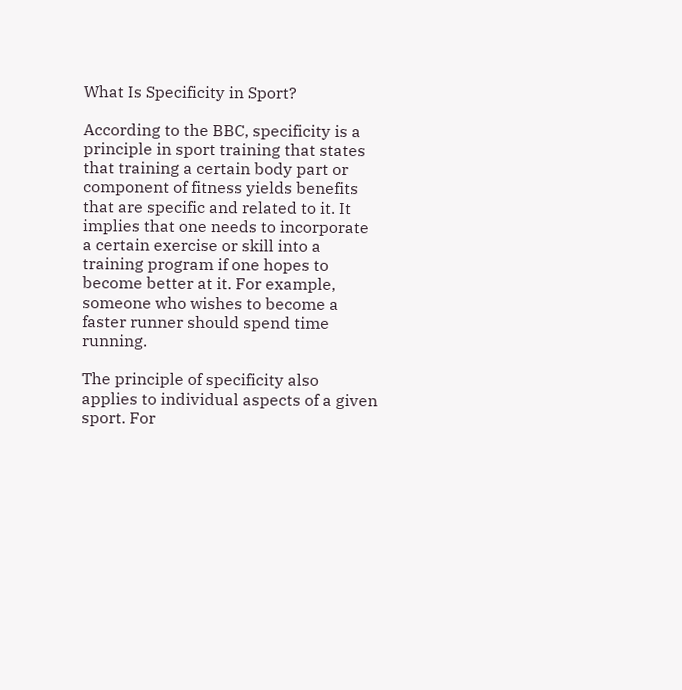What Is Specificity in Sport?

According to the BBC, specificity is a principle in sport training that states that training a certain body part or component of fitness yields benefits that are specific and related to it. It implies that one needs to incorporate a certain exercise or skill into a training program if one hopes to become better at it. For example, someone who wishes to become a faster runner should spend time running.

The principle of specificity also applies to individual aspects of a given sport. For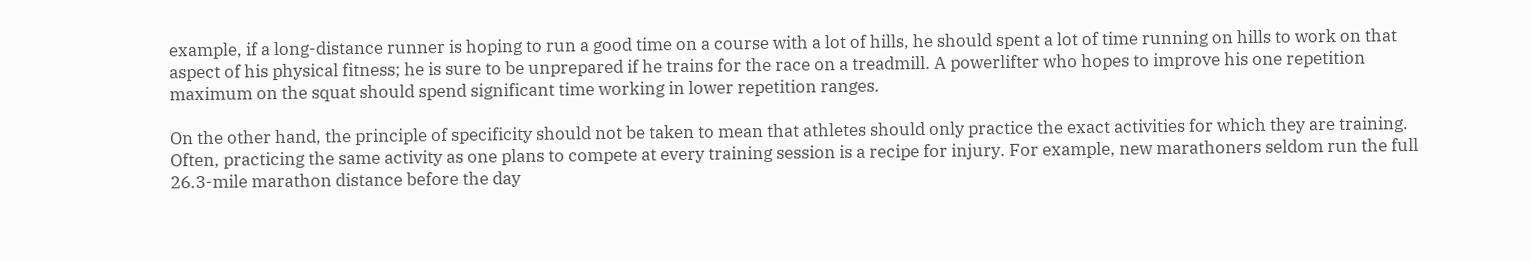example, if a long-distance runner is hoping to run a good time on a course with a lot of hills, he should spent a lot of time running on hills to work on that aspect of his physical fitness; he is sure to be unprepared if he trains for the race on a treadmill. A powerlifter who hopes to improve his one repetition maximum on the squat should spend significant time working in lower repetition ranges.

On the other hand, the principle of specificity should not be taken to mean that athletes should only practice the exact activities for which they are training. Often, practicing the same activity as one plans to compete at every training session is a recipe for injury. For example, new marathoners seldom run the full 26.3-mile marathon distance before the day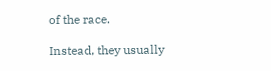of the race.

Instead, they usually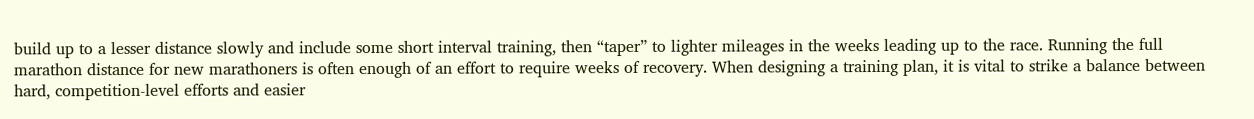build up to a lesser distance slowly and include some short interval training, then “taper” to lighter mileages in the weeks leading up to the race. Running the full marathon distance for new marathoners is often enough of an effort to require weeks of recovery. When designing a training plan, it is vital to strike a balance between hard, competition-level efforts and easier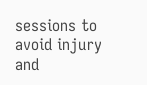sessions to avoid injury and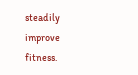steadily improve fitness.